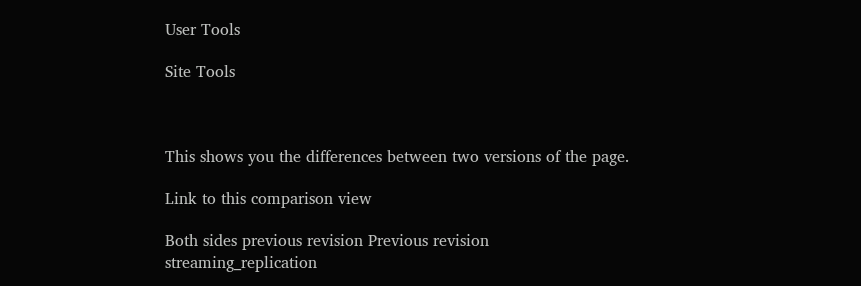User Tools

Site Tools



This shows you the differences between two versions of the page.

Link to this comparison view

Both sides previous revision Previous revision
streaming_replication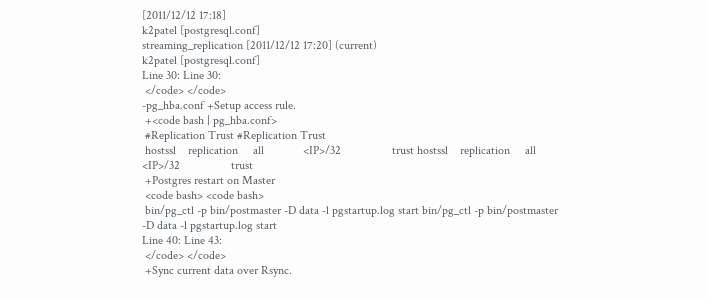[2011/12/12 17:18]
k2patel [postgresql.conf]
streaming_replication [2011/12/12 17:20] (current)
k2patel [postgresql.conf]
Line 30: Line 30:
 </code> </code>
-pg_hba.conf +Setup access rule.
 +<code bash | pg_hba.conf>
 #Replication Trust #Replication Trust
 hostssl    replication     all             <IP>/32                 trust hostssl    replication     all             <IP>/32                 trust
 +Postgres restart on Master
 <code bash> <code bash>
 bin/pg_ctl -p bin/postmaster -D data -l pgstartup.log start bin/pg_ctl -p bin/postmaster -D data -l pgstartup.log start
Line 40: Line 43:
 </code> </code>
 +Sync current data over Rsync.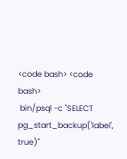<code bash> <code bash>
 bin/psql -c "SELECT pg_start_backup('label', true)"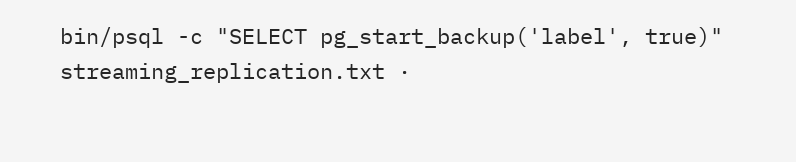bin/psql -c "SELECT pg_start_backup('label', true)"
streaming_replication.txt ·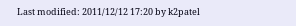Last modified: 2011/12/12 17:20 by k2patel